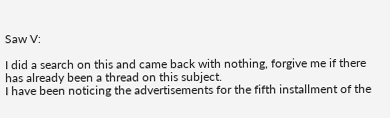Saw V:

I did a search on this and came back with nothing, forgive me if there has already been a thread on this subject.
I have been noticing the advertisements for the fifth installment of the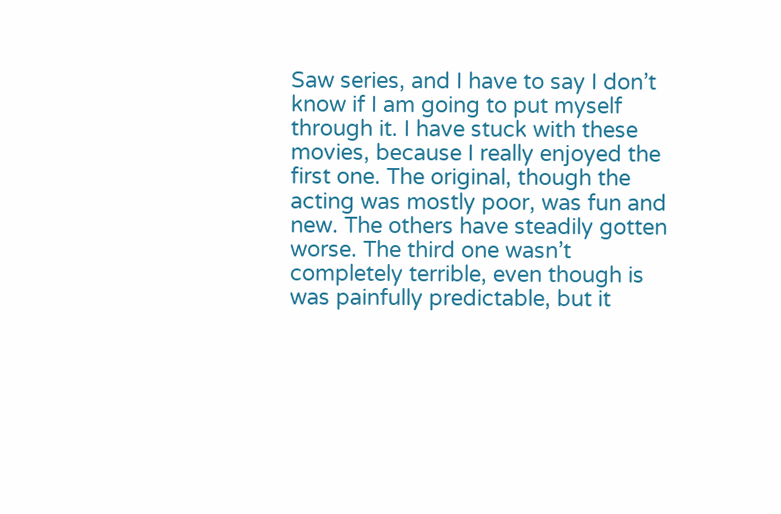Saw series, and I have to say I don’t know if I am going to put myself through it. I have stuck with these movies, because I really enjoyed the first one. The original, though the acting was mostly poor, was fun and new. The others have steadily gotten worse. The third one wasn’t completely terrible, even though is was painfully predictable, but it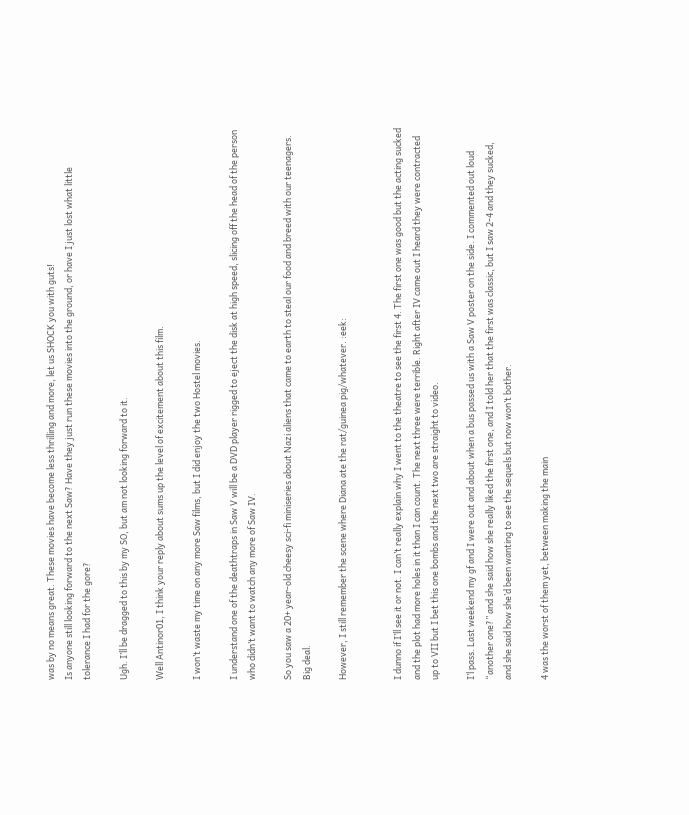was by no means great. These movies have become less thrilling and more, let us SHOCK you with guts!
Is anyone still looking forward to the next Saw? Have they just run these movies into the ground, or have I just lost what little tolerance I had for the gore?

Ugh. I’ll be dragged to this by my SO, but am not looking forward to it.

Well Antinor01, I think your reply about sums up the level of excitement about this film.

I won’t waste my time on any more Saw films, but I did enjoy the two Hostel movies.

I understand one of the deathtraps in Saw V will be a DVD player rigged to eject the disk at high speed, slicing off the head of the person who didn’t want to watch any more of Saw IV.

So you saw a 20+ year-old cheesy sci-fi miniseries about Nazi aliens that came to earth to steal our food and breed with our teenagers. Big deal.

However, I still remember the scene where Diana ate the rat/guinea pig/whatever. :eek:


I dunno if I’ll see it or not. I can’t really explain why I went to the theatre to see the first 4. The first one was good but the acting sucked and the plot had more holes in it than I can count. The next three were terrible. Right after IV came out I heard they were contracted up to VII but I bet this one bombs and the next two are straight to video.

I’l pass. Last weekend my gf and I were out and about when a bus passed us with a Saw V poster on the side. I commented out loud “another one?” and she said how she really liked the first one, and I told her that the first was classic, but I saw 2-4 and they sucked, and she said how she’d been wanting to see the sequels but now won’t bother.

4 was the worst of them yet, between making the main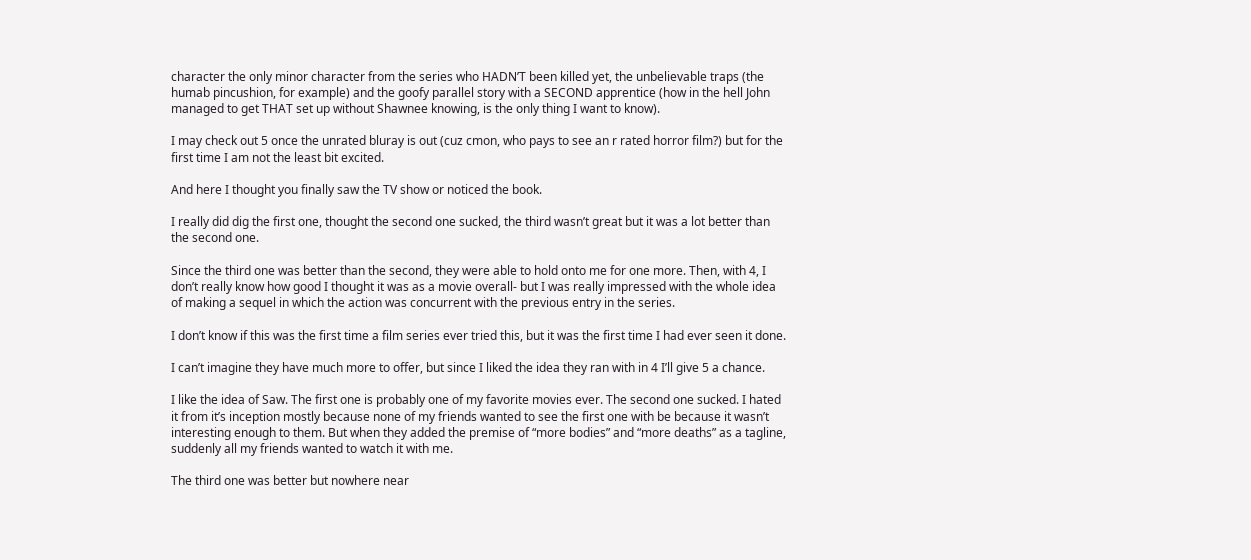character the only minor character from the series who HADN’T been killed yet, the unbelievable traps (the humab pincushion, for example) and the goofy parallel story with a SECOND apprentice (how in the hell John managed to get THAT set up without Shawnee knowing, is the only thing I want to know).

I may check out 5 once the unrated bluray is out (cuz cmon, who pays to see an r rated horror film?) but for the first time I am not the least bit excited.

And here I thought you finally saw the TV show or noticed the book.

I really did dig the first one, thought the second one sucked, the third wasn’t great but it was a lot better than the second one.

Since the third one was better than the second, they were able to hold onto me for one more. Then, with 4, I don’t really know how good I thought it was as a movie overall- but I was really impressed with the whole idea of making a sequel in which the action was concurrent with the previous entry in the series.

I don’t know if this was the first time a film series ever tried this, but it was the first time I had ever seen it done.

I can’t imagine they have much more to offer, but since I liked the idea they ran with in 4 I’ll give 5 a chance.

I like the idea of Saw. The first one is probably one of my favorite movies ever. The second one sucked. I hated it from it’s inception mostly because none of my friends wanted to see the first one with be because it wasn’t interesting enough to them. But when they added the premise of “more bodies” and “more deaths” as a tagline, suddenly all my friends wanted to watch it with me.

The third one was better but nowhere near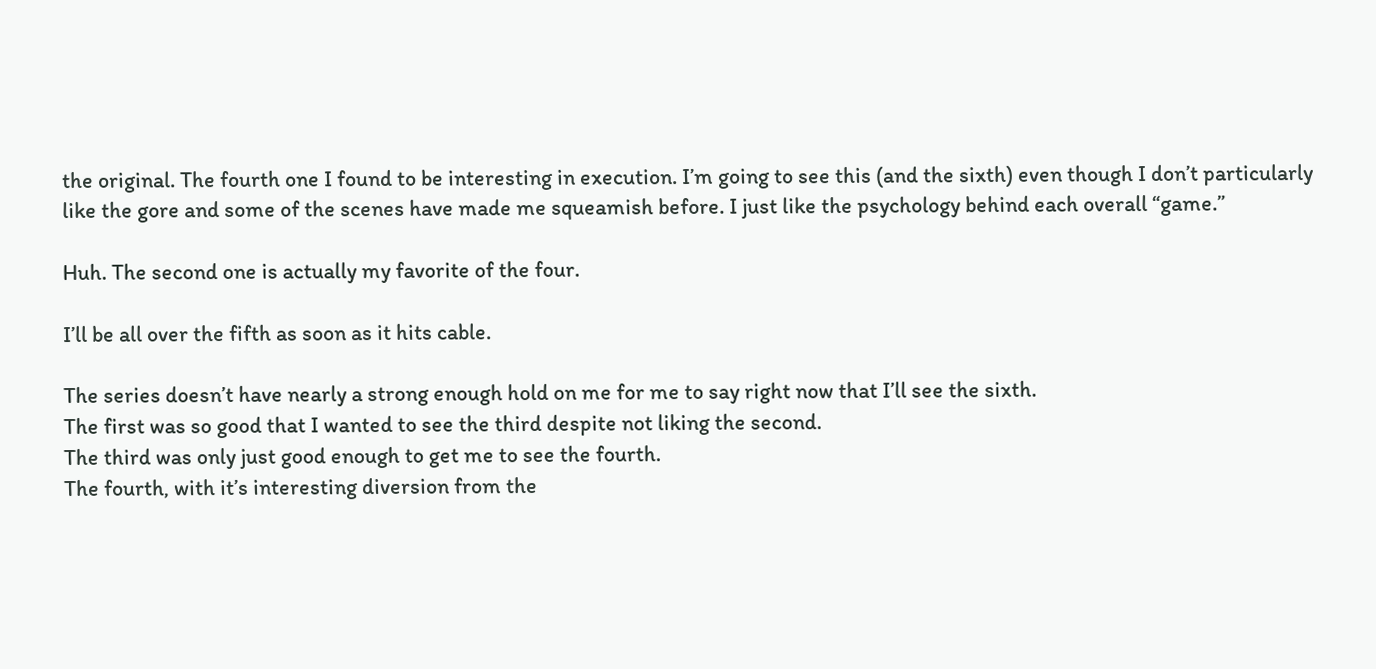the original. The fourth one I found to be interesting in execution. I’m going to see this (and the sixth) even though I don’t particularly like the gore and some of the scenes have made me squeamish before. I just like the psychology behind each overall “game.”

Huh. The second one is actually my favorite of the four.

I’ll be all over the fifth as soon as it hits cable.

The series doesn’t have nearly a strong enough hold on me for me to say right now that I’ll see the sixth.
The first was so good that I wanted to see the third despite not liking the second.
The third was only just good enough to get me to see the fourth.
The fourth, with it’s interesting diversion from the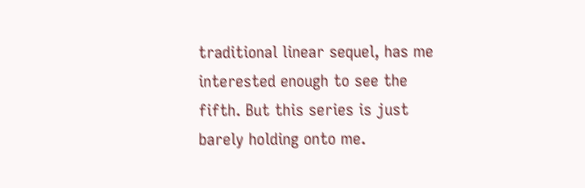traditional linear sequel, has me interested enough to see the fifth. But this series is just barely holding onto me.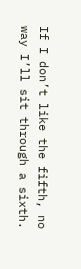If I don’t like the fifth, no way I’ll sit through a sixth.